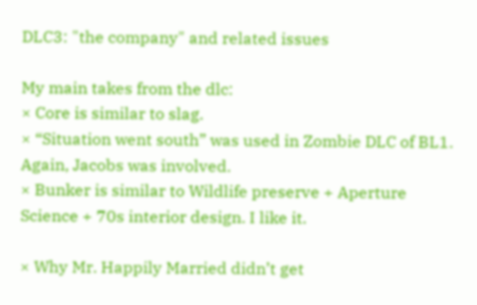DLC3: "the company" and related issues

My main takes from the dlc:
× Core is similar to slag.
× “Situation went south” was used in Zombie DLC of BL1. Again, Jacobs was involved.
× Bunker is similar to Wildlife preserve + Aperture Science + 70s interior design. I like it.

× Why Mr. Happily Married didn’t get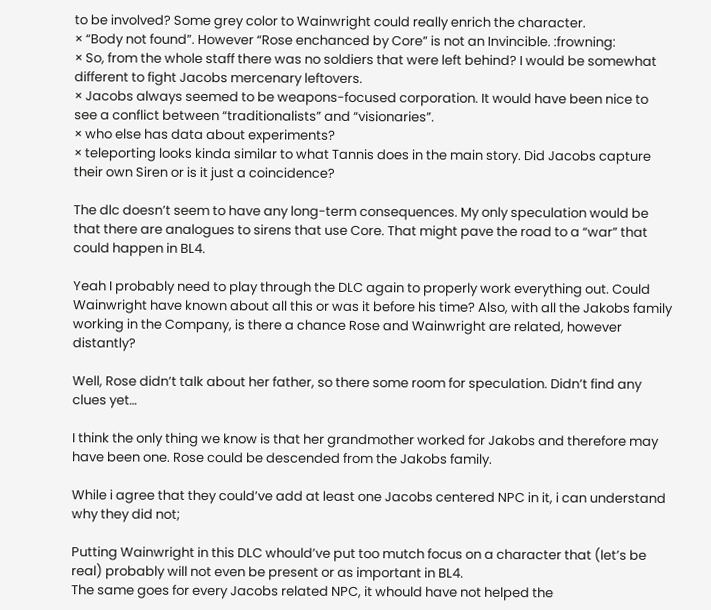to be involved? Some grey color to Wainwright could really enrich the character.
× “Body not found”. However “Rose enchanced by Core” is not an Invincible. :frowning:
× So, from the whole staff there was no soldiers that were left behind? I would be somewhat different to fight Jacobs mercenary leftovers.
× Jacobs always seemed to be weapons-focused corporation. It would have been nice to see a conflict between “traditionalists” and “visionaries”.
× who else has data about experiments?
× teleporting looks kinda similar to what Tannis does in the main story. Did Jacobs capture their own Siren or is it just a coincidence?

The dlc doesn’t seem to have any long-term consequences. My only speculation would be that there are analogues to sirens that use Core. That might pave the road to a “war” that could happen in BL4.

Yeah I probably need to play through the DLC again to properly work everything out. Could Wainwright have known about all this or was it before his time? Also, with all the Jakobs family working in the Company, is there a chance Rose and Wainwright are related, however distantly?

Well, Rose didn’t talk about her father, so there some room for speculation. Didn’t find any clues yet…

I think the only thing we know is that her grandmother worked for Jakobs and therefore may have been one. Rose could be descended from the Jakobs family.

While i agree that they could’ve add at least one Jacobs centered NPC in it, i can understand why they did not;

Putting Wainwright in this DLC whould’ve put too mutch focus on a character that (let’s be real) probably will not even be present or as important in BL4.
The same goes for every Jacobs related NPC, it whould have not helped the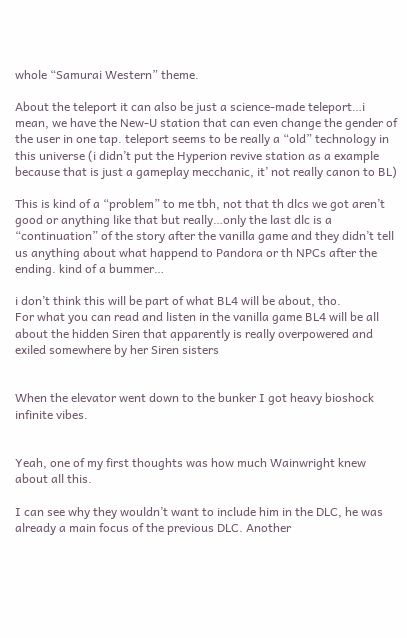whole “Samurai Western” theme.

About the teleport it can also be just a science-made teleport…i mean, we have the New-U station that can even change the gender of the user in one tap. teleport seems to be really a “old” technology in this universe (i didn’t put the Hyperion revive station as a example because that is just a gameplay mecchanic, it’ not really canon to BL)

This is kind of a “problem” to me tbh, not that th dlcs we got aren’t good or anything like that but really…only the last dlc is a “continuation” of the story after the vanilla game and they didn’t tell us anything about what happend to Pandora or th NPCs after the ending. kind of a bummer…

i don’t think this will be part of what BL4 will be about, tho.
For what you can read and listen in the vanilla game BL4 will be all about the hidden Siren that apparently is really overpowered and exiled somewhere by her Siren sisters


When the elevator went down to the bunker I got heavy bioshock infinite vibes.


Yeah, one of my first thoughts was how much Wainwright knew about all this.

I can see why they wouldn’t want to include him in the DLC, he was already a main focus of the previous DLC. Another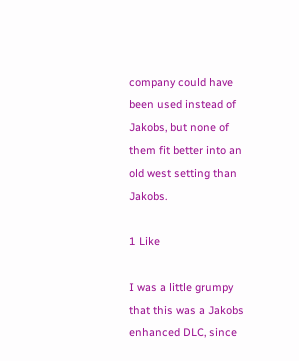company could have been used instead of Jakobs, but none of them fit better into an old west setting than Jakobs.

1 Like

I was a little grumpy that this was a Jakobs enhanced DLC, since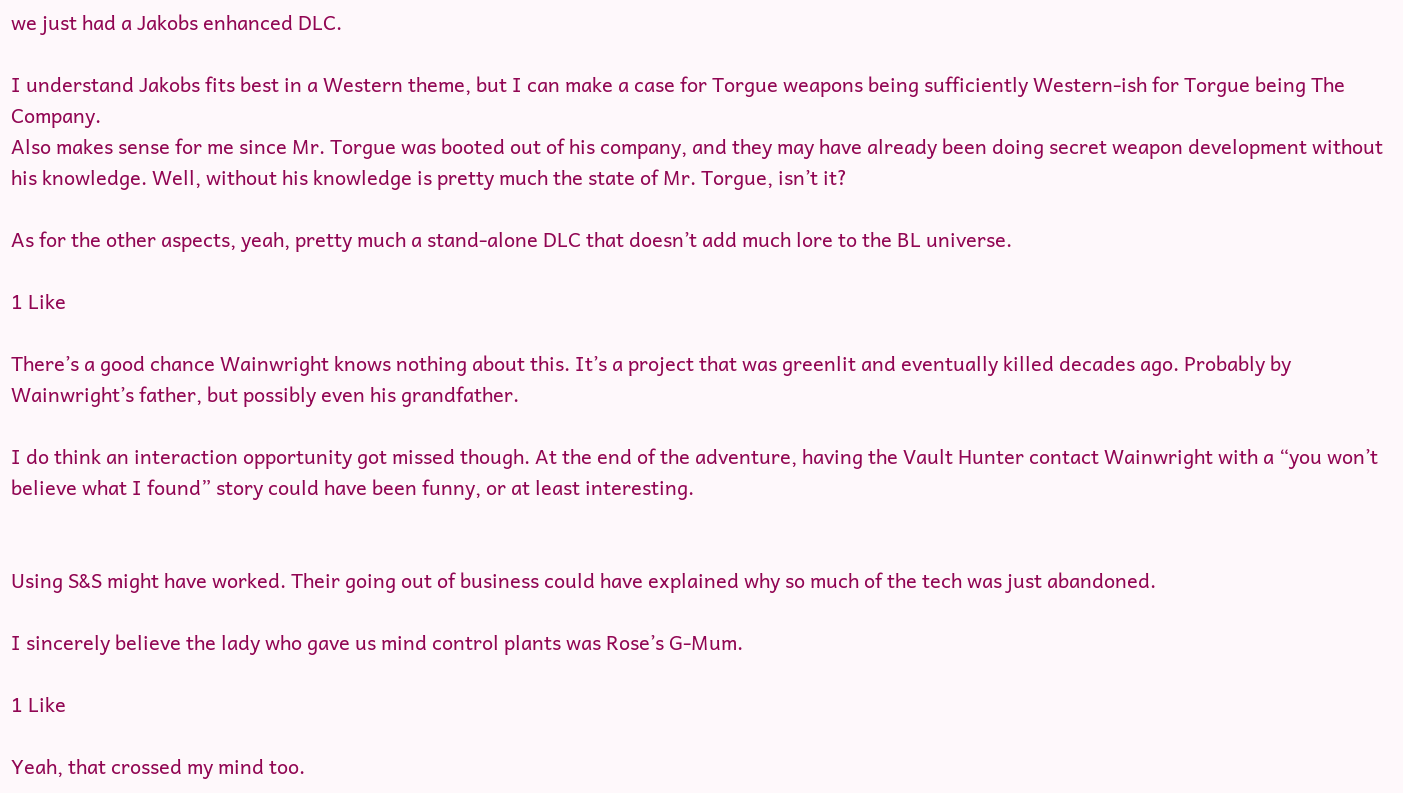we just had a Jakobs enhanced DLC.

I understand Jakobs fits best in a Western theme, but I can make a case for Torgue weapons being sufficiently Western-ish for Torgue being The Company.
Also makes sense for me since Mr. Torgue was booted out of his company, and they may have already been doing secret weapon development without his knowledge. Well, without his knowledge is pretty much the state of Mr. Torgue, isn’t it?

As for the other aspects, yeah, pretty much a stand-alone DLC that doesn’t add much lore to the BL universe.

1 Like

There’s a good chance Wainwright knows nothing about this. It’s a project that was greenlit and eventually killed decades ago. Probably by Wainwright’s father, but possibly even his grandfather.

I do think an interaction opportunity got missed though. At the end of the adventure, having the Vault Hunter contact Wainwright with a “you won’t believe what I found” story could have been funny, or at least interesting.


Using S&S might have worked. Their going out of business could have explained why so much of the tech was just abandoned.

I sincerely believe the lady who gave us mind control plants was Rose’s G-Mum.

1 Like

Yeah, that crossed my mind too.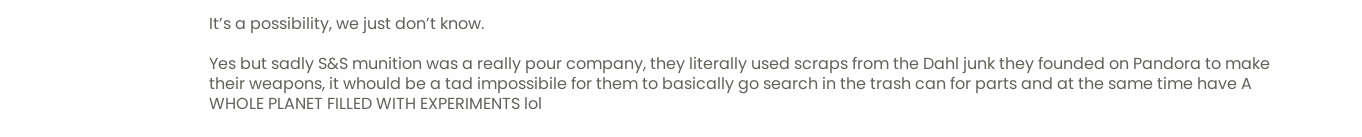It’s a possibility, we just don’t know.

Yes but sadly S&S munition was a really pour company, they literally used scraps from the Dahl junk they founded on Pandora to make their weapons, it whould be a tad impossibile for them to basically go search in the trash can for parts and at the same time have A WHOLE PLANET FILLED WITH EXPERIMENTS lol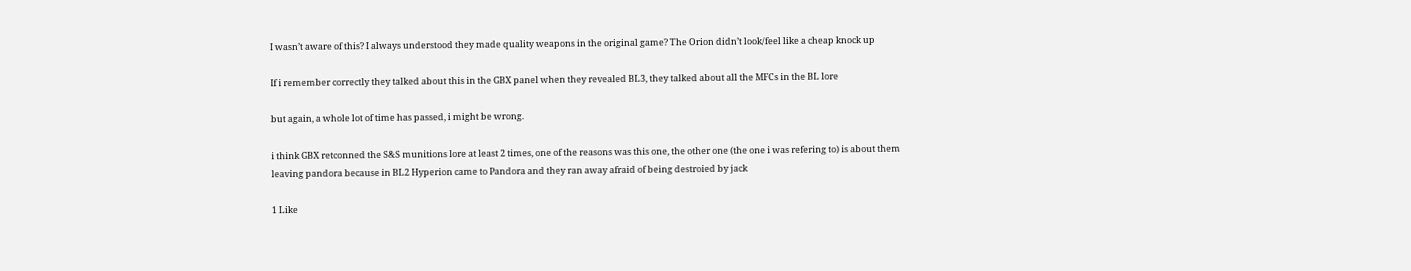I wasn’t aware of this? I always understood they made quality weapons in the original game? The Orion didn’t look/feel like a cheap knock up

If i remember correctly they talked about this in the GBX panel when they revealed BL3, they talked about all the MFCs in the BL lore

but again, a whole lot of time has passed, i might be wrong.

i think GBX retconned the S&S munitions lore at least 2 times, one of the reasons was this one, the other one (the one i was refering to) is about them leaving pandora because in BL2 Hyperion came to Pandora and they ran away afraid of being destroied by jack

1 Like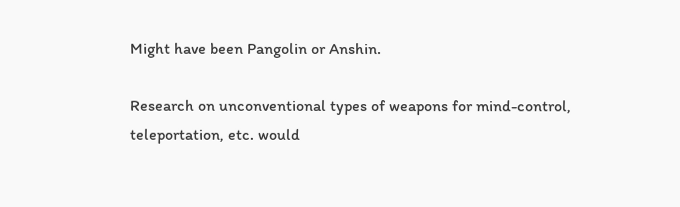Might have been Pangolin or Anshin.

Research on unconventional types of weapons for mind-control, teleportation, etc. would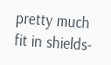pretty much fit in shields-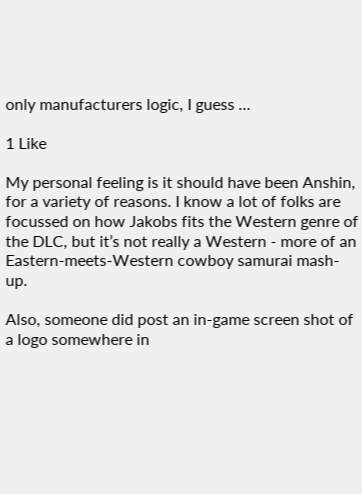only manufacturers logic, I guess …

1 Like

My personal feeling is it should have been Anshin, for a variety of reasons. I know a lot of folks are focussed on how Jakobs fits the Western genre of the DLC, but it’s not really a Western - more of an Eastern-meets-Western cowboy samurai mash-up.

Also, someone did post an in-game screen shot of a logo somewhere in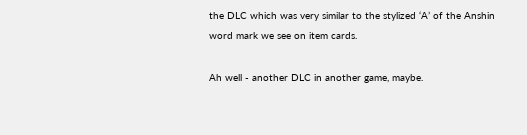the DLC which was very similar to the stylized ‘A’ of the Anshin word mark we see on item cards.

Ah well - another DLC in another game, maybe.